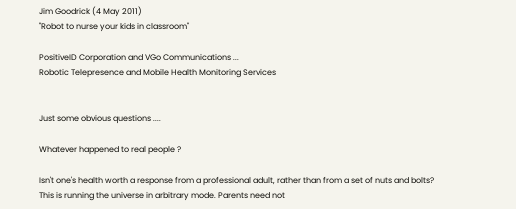Jim Goodrick (4 May 2011)
"Robot to nurse your kids in classroom"

PositiveID Corporation and VGo Communications ...
Robotic Telepresence and Mobile Health Monitoring Services


Just some obvious questions ....

Whatever happened to real people ?

Isn't one's health worth a response from a professional adult, rather than from a set of nuts and bolts?
This is running the universe in arbitrary mode. Parents need not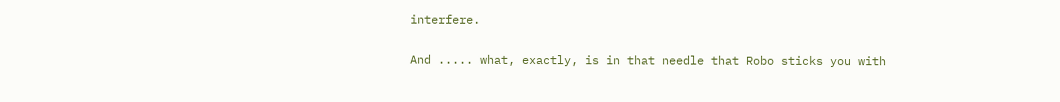interfere.

And ..... what, exactly, is in that needle that Robo sticks you with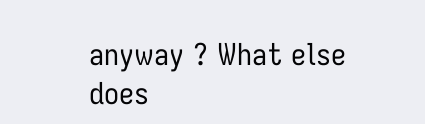anyway ? What else does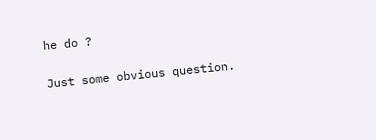he do ?

Just some obvious question.